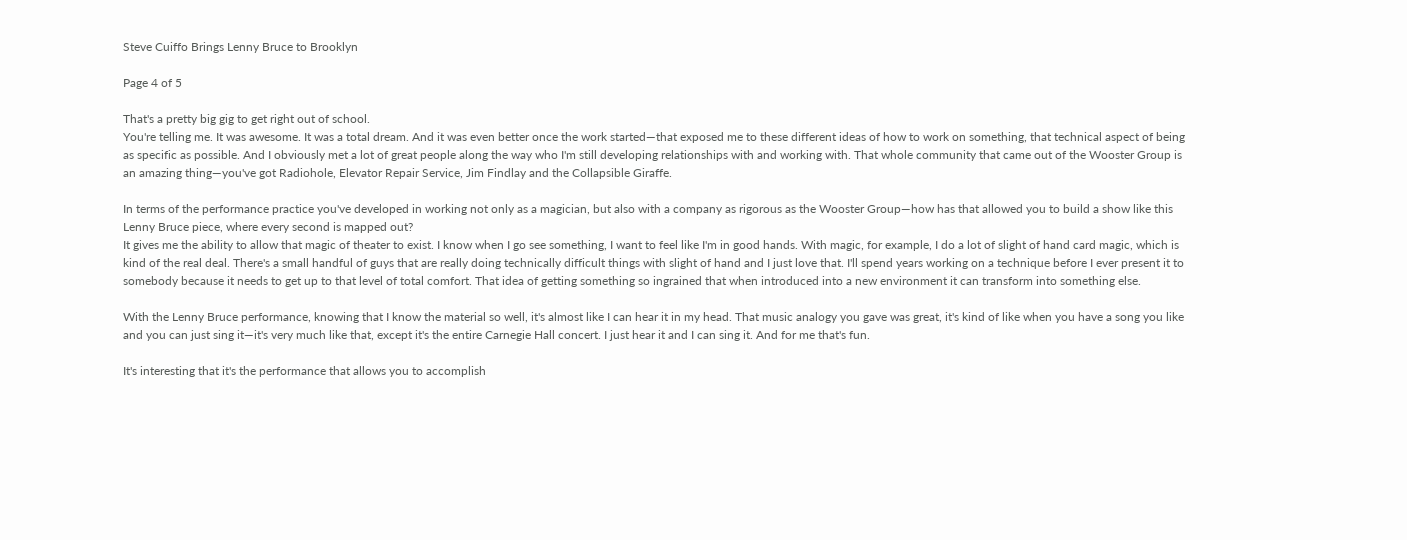Steve Cuiffo Brings Lenny Bruce to Brooklyn

Page 4 of 5

That's a pretty big gig to get right out of school.
You're telling me. It was awesome. It was a total dream. And it was even better once the work started—that exposed me to these different ideas of how to work on something, that technical aspect of being as specific as possible. And I obviously met a lot of great people along the way who I'm still developing relationships with and working with. That whole community that came out of the Wooster Group is an amazing thing—you've got Radiohole, Elevator Repair Service, Jim Findlay and the Collapsible Giraffe.

In terms of the performance practice you've developed in working not only as a magician, but also with a company as rigorous as the Wooster Group—how has that allowed you to build a show like this Lenny Bruce piece, where every second is mapped out?
It gives me the ability to allow that magic of theater to exist. I know when I go see something, I want to feel like I'm in good hands. With magic, for example, I do a lot of slight of hand card magic, which is kind of the real deal. There's a small handful of guys that are really doing technically difficult things with slight of hand and I just love that. I'll spend years working on a technique before I ever present it to somebody because it needs to get up to that level of total comfort. That idea of getting something so ingrained that when introduced into a new environment it can transform into something else.

With the Lenny Bruce performance, knowing that I know the material so well, it's almost like I can hear it in my head. That music analogy you gave was great, it's kind of like when you have a song you like and you can just sing it—it's very much like that, except it's the entire Carnegie Hall concert. I just hear it and I can sing it. And for me that's fun.

It's interesting that it's the performance that allows you to accomplish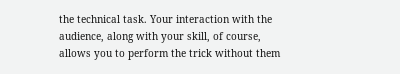the technical task. Your interaction with the audience, along with your skill, of course, allows you to perform the trick without them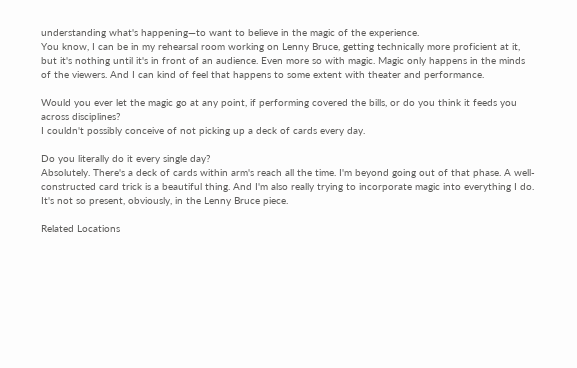understanding what's happening—to want to believe in the magic of the experience.
You know, I can be in my rehearsal room working on Lenny Bruce, getting technically more proficient at it, but it's nothing until it's in front of an audience. Even more so with magic. Magic only happens in the minds of the viewers. And I can kind of feel that happens to some extent with theater and performance.

Would you ever let the magic go at any point, if performing covered the bills, or do you think it feeds you across disciplines?
I couldn't possibly conceive of not picking up a deck of cards every day.

Do you literally do it every single day?
Absolutely. There's a deck of cards within arm's reach all the time. I'm beyond going out of that phase. A well-constructed card trick is a beautiful thing. And I'm also really trying to incorporate magic into everything I do. It's not so present, obviously, in the Lenny Bruce piece.

Related Locations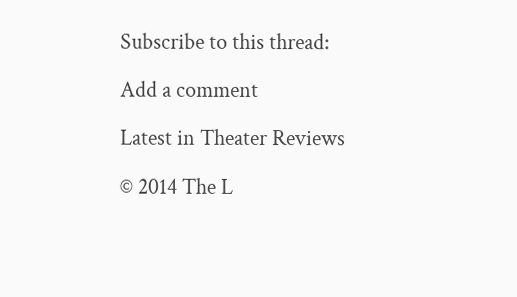Subscribe to this thread:

Add a comment

Latest in Theater Reviews

© 2014 The L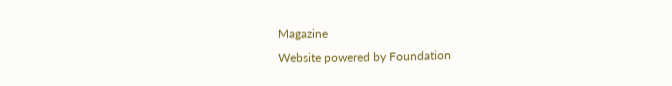Magazine
Website powered by Foundation